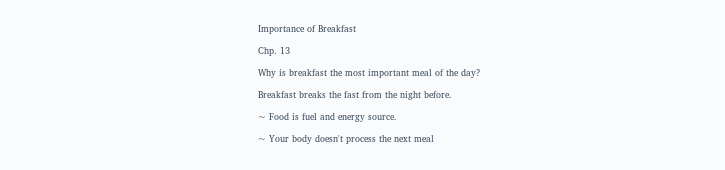Importance of Breakfast

Chp. 13

Why is breakfast the most important meal of the day?

Breakfast breaks the fast from the night before.

~ Food is fuel and energy source.

~ Your body doesn't process the next meal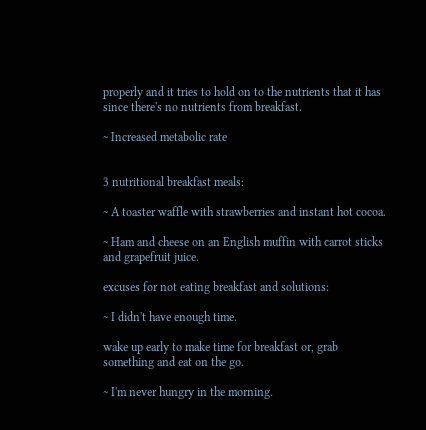properly and it tries to hold on to the nutrients that it has since there's no nutrients from breakfast.

~ Increased metabolic rate


3 nutritional breakfast meals:

~ A toaster waffle with strawberries and instant hot cocoa.

~ Ham and cheese on an English muffin with carrot sticks and grapefruit juice.

excuses for not eating breakfast and solutions:

~ I didn't have enough time.

wake up early to make time for breakfast or, grab something and eat on the go.

~ I'm never hungry in the morning.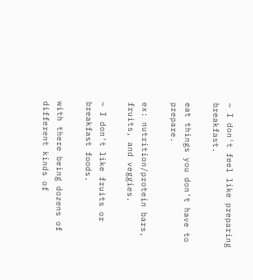~ I don't feel like preparing breakfast.

eat things you don't have to prepare.

ex: nutrition/protein bars, fruits, and veggies.

~ I don't like fruits or breakfast foods.

with there being dozens of different kinds of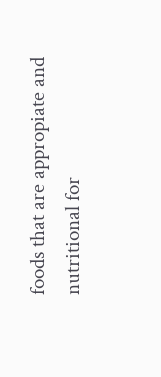foods that are appropiate and nutritional for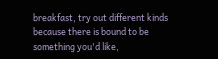breakfast, try out different kinds because there is bound to be something you'd like,